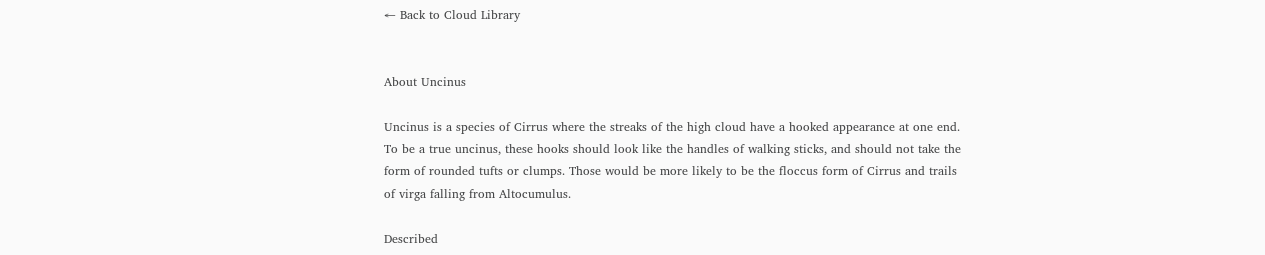← Back to Cloud Library


About Uncinus

Uncinus is a species of Cirrus where the streaks of the high cloud have a hooked appearance at one end. To be a true uncinus, these hooks should look like the handles of walking sticks, and should not take the form of rounded tufts or clumps. Those would be more likely to be the floccus form of Cirrus and trails of virga falling from Altocumulus.

Described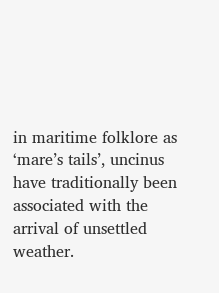in maritime folklore as ‘mare’s tails’, uncinus have traditionally been associated with the arrival of unsettled weather.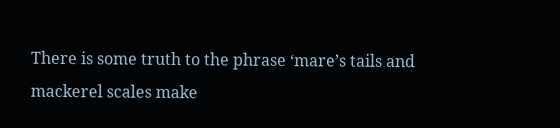There is some truth to the phrase ‘mare’s tails and mackerel scales make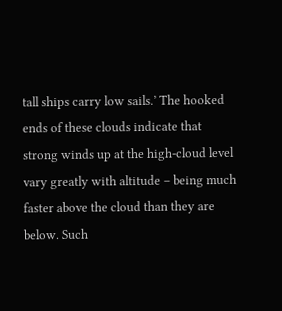tall ships carry low sails.’ The hooked ends of these clouds indicate that strong winds up at the high-cloud level vary greatly with altitude – being much faster above the cloud than they are below. Such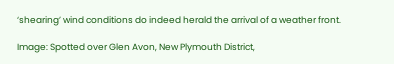‘shearing’ wind conditions do indeed herald the arrival of a weather front.

Image: Spotted over Glen Avon, New Plymouth District,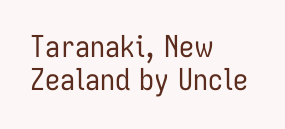Taranaki, New Zealand by Uncle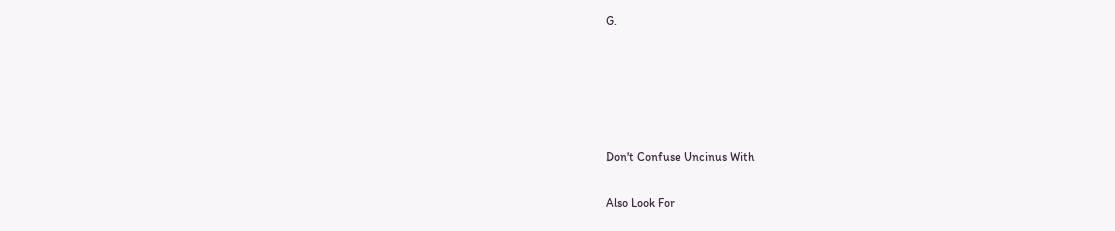G.





Don't Confuse Uncinus With

Also Look For